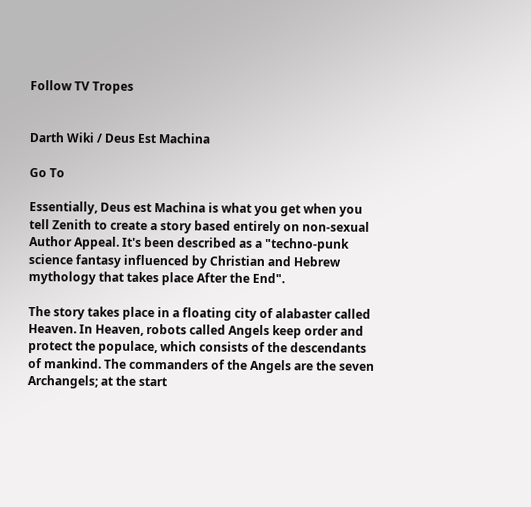Follow TV Tropes


Darth Wiki / Deus Est Machina

Go To

Essentially, Deus est Machina is what you get when you tell Zenith to create a story based entirely on non-sexual Author Appeal. It's been described as a "techno-punk science fantasy influenced by Christian and Hebrew mythology that takes place After the End".

The story takes place in a floating city of alabaster called Heaven. In Heaven, robots called Angels keep order and protect the populace, which consists of the descendants of mankind. The commanders of the Angels are the seven Archangels; at the start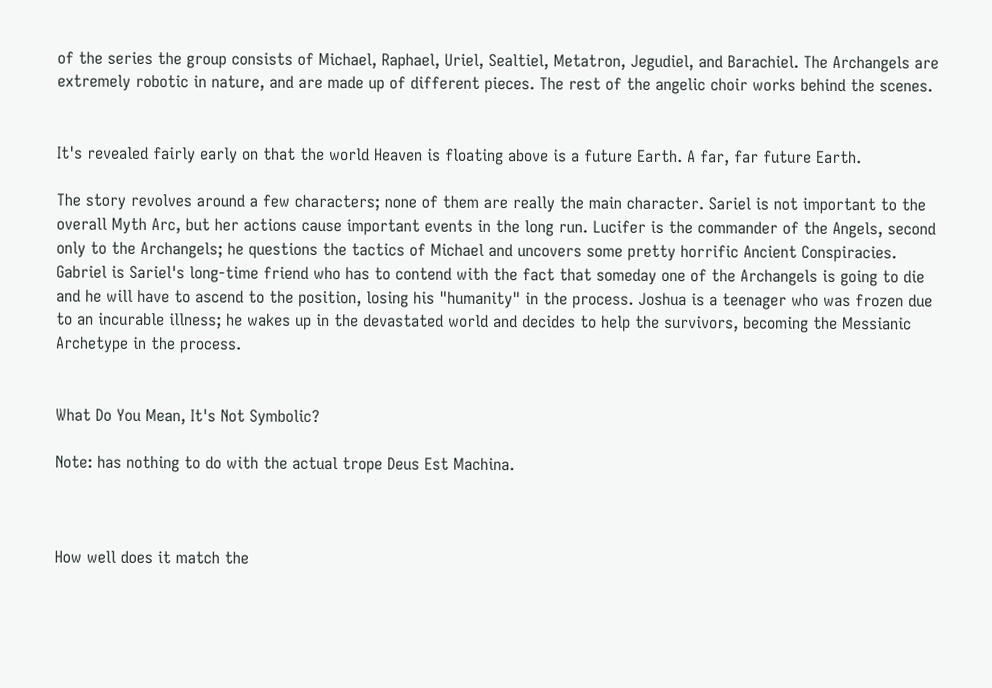of the series the group consists of Michael, Raphael, Uriel, Sealtiel, Metatron, Jegudiel, and Barachiel. The Archangels are extremely robotic in nature, and are made up of different pieces. The rest of the angelic choir works behind the scenes.


It's revealed fairly early on that the world Heaven is floating above is a future Earth. A far, far future Earth.

The story revolves around a few characters; none of them are really the main character. Sariel is not important to the overall Myth Arc, but her actions cause important events in the long run. Lucifer is the commander of the Angels, second only to the Archangels; he questions the tactics of Michael and uncovers some pretty horrific Ancient Conspiracies. Gabriel is Sariel's long-time friend who has to contend with the fact that someday one of the Archangels is going to die and he will have to ascend to the position, losing his "humanity" in the process. Joshua is a teenager who was frozen due to an incurable illness; he wakes up in the devastated world and decides to help the survivors, becoming the Messianic Archetype in the process.


What Do You Mean, It's Not Symbolic?

Note: has nothing to do with the actual trope Deus Est Machina.



How well does it match the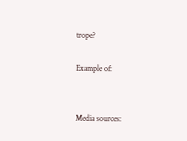trope?

Example of:


Media sources: